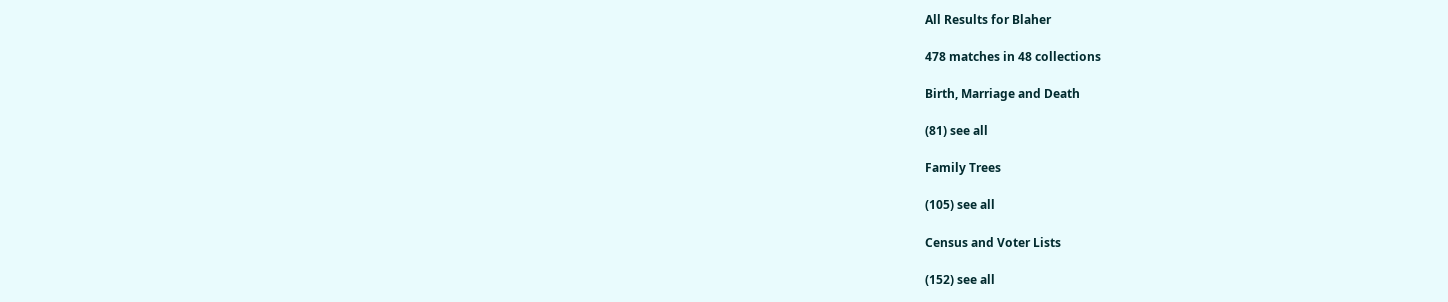All Results for Blaher

478 matches in 48 collections

Birth, Marriage and Death

(81) see all

Family Trees

(105) see all

Census and Voter Lists

(152) see all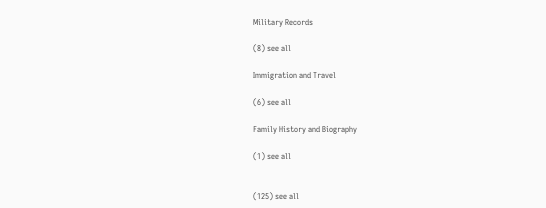Military Records

(8) see all

Immigration and Travel

(6) see all

Family History and Biography

(1) see all


(125) see all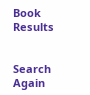Book Results


Search Again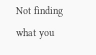Not finding what you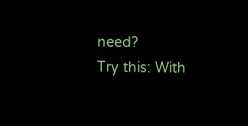need?
Try this: With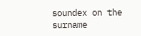soundex on the surname